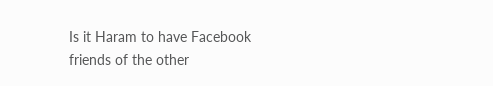Is it Haram to have Facebook friends of the other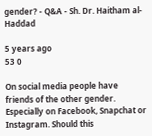gender? - Q&A - Sh. Dr. Haitham al-Haddad

5 years ago
53 0

On social media people have friends of the other gender. Especially on Facebook, Snapchat or Instagram. Should this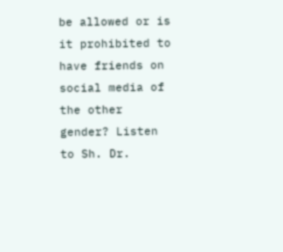be allowed or is it prohibited to have friends on social media of the other gender? Listen to Sh. Dr.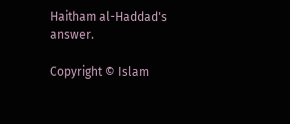Haitham al-Haddad's answer.

Copyright © Islam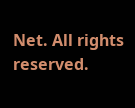Net. All rights reserved.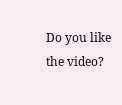Do you like the video?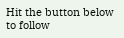Hit the button below to follow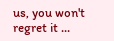us, you won't regret it ...